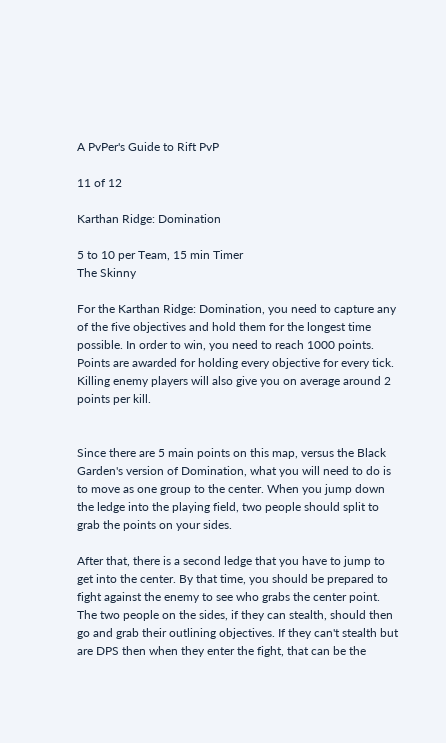A PvPer's Guide to Rift PvP

11 of 12

Karthan Ridge: Domination

5 to 10 per Team, 15 min Timer
The Skinny

For the Karthan Ridge: Domination, you need to capture any of the five objectives and hold them for the longest time possible. In order to win, you need to reach 1000 points. Points are awarded for holding every objective for every tick. Killing enemy players will also give you on average around 2 points per kill.


Since there are 5 main points on this map, versus the Black Garden's version of Domination, what you will need to do is to move as one group to the center. When you jump down the ledge into the playing field, two people should split to grab the points on your sides.

After that, there is a second ledge that you have to jump to get into the center. By that time, you should be prepared to fight against the enemy to see who grabs the center point. The two people on the sides, if they can stealth, should then go and grab their outlining objectives. If they can't stealth but are DPS then when they enter the fight, that can be the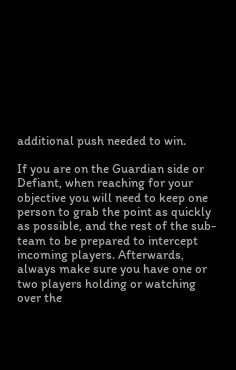additional push needed to win.

If you are on the Guardian side or Defiant, when reaching for your objective you will need to keep one person to grab the point as quickly as possible, and the rest of the sub-team to be prepared to intercept incoming players. Afterwards, always make sure you have one or two players holding or watching over the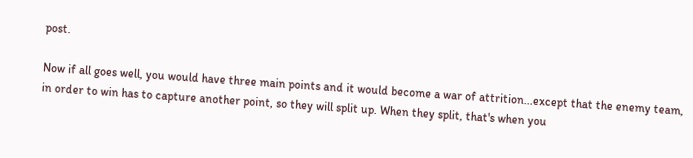post.

Now if all goes well, you would have three main points and it would become a war of attrition...except that the enemy team, in order to win has to capture another point, so they will split up. When they split, that's when you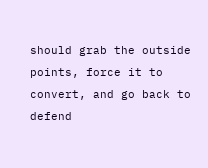should grab the outside points, force it to convert, and go back to defend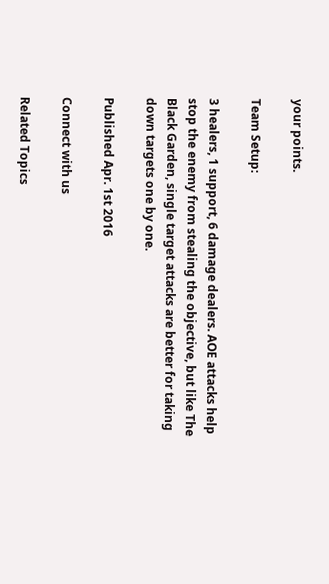your points.

Team Setup:

3 healers, 1 support, 6 damage dealers. AOE attacks help stop the enemy from stealing the objective, but like The Black Garden, single target attacks are better for taking down targets one by one.

Published Apr. 1st 2016

Connect with us

Related Topics